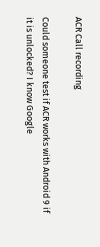ACR Call recording

Could someone test if ACR works with Android 9 if it is unlocked? I know Google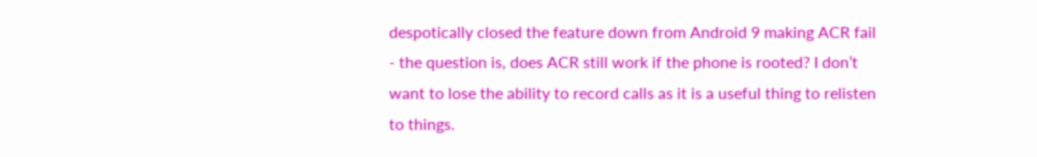despotically closed the feature down from Android 9 making ACR fail - the question is, does ACR still work if the phone is rooted? I don’t want to lose the ability to record calls as it is a useful thing to relisten to things.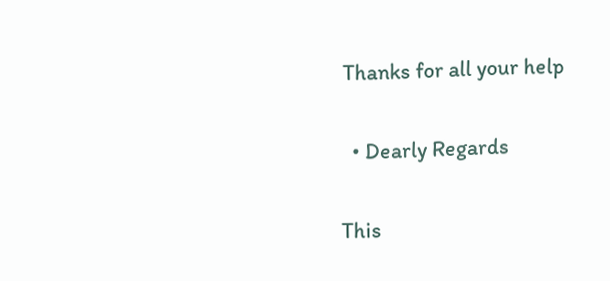Thanks for all your help

  • Dearly Regards

This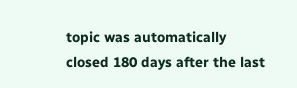topic was automatically closed 180 days after the last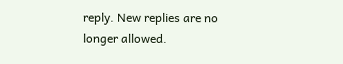reply. New replies are no longer allowed.